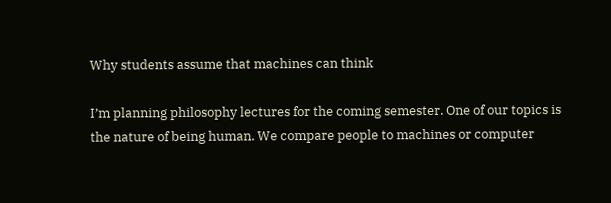Why students assume that machines can think

I’m planning philosophy lectures for the coming semester. One of our topics is the nature of being human. We compare people to machines or computer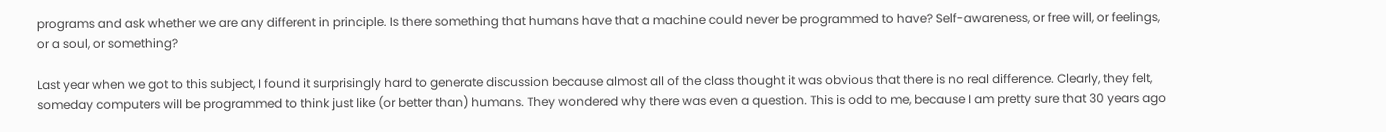programs and ask whether we are any different in principle. Is there something that humans have that a machine could never be programmed to have? Self-awareness, or free will, or feelings, or a soul, or something?

Last year when we got to this subject, I found it surprisingly hard to generate discussion because almost all of the class thought it was obvious that there is no real difference. Clearly, they felt, someday computers will be programmed to think just like (or better than) humans. They wondered why there was even a question. This is odd to me, because I am pretty sure that 30 years ago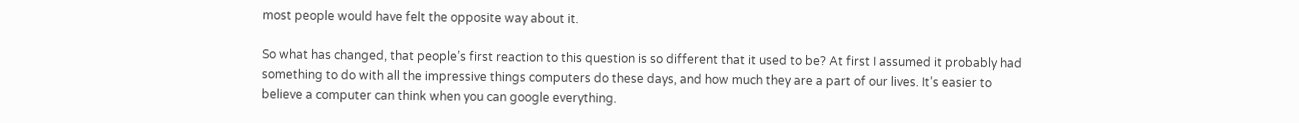most people would have felt the opposite way about it.

So what has changed, that people’s first reaction to this question is so different that it used to be? At first I assumed it probably had something to do with all the impressive things computers do these days, and how much they are a part of our lives. It’s easier to believe a computer can think when you can google everything.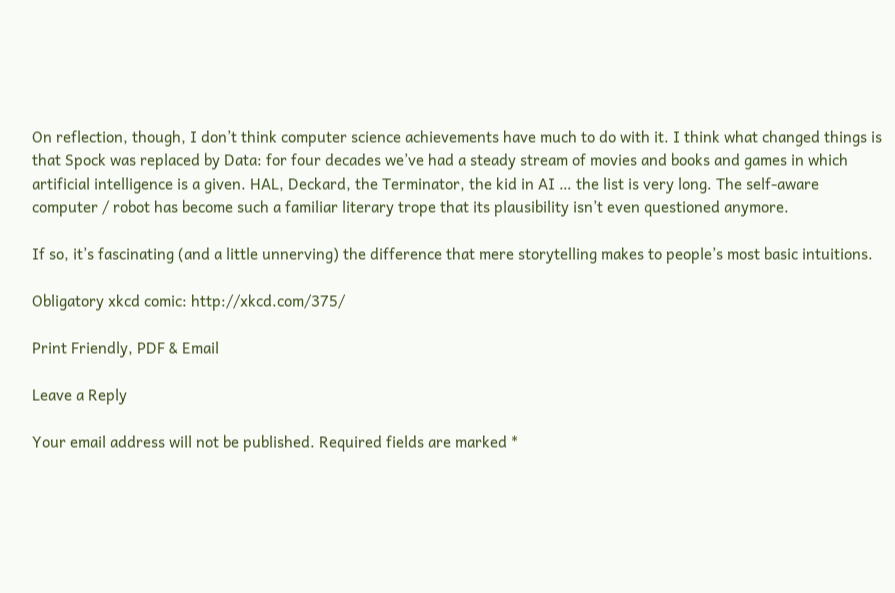On reflection, though, I don’t think computer science achievements have much to do with it. I think what changed things is that Spock was replaced by Data: for four decades we’ve had a steady stream of movies and books and games in which artificial intelligence is a given. HAL, Deckard, the Terminator, the kid in AI … the list is very long. The self-aware computer / robot has become such a familiar literary trope that its plausibility isn’t even questioned anymore.

If so, it’s fascinating (and a little unnerving) the difference that mere storytelling makes to people’s most basic intuitions.

Obligatory xkcd comic: http://xkcd.com/375/

Print Friendly, PDF & Email

Leave a Reply

Your email address will not be published. Required fields are marked *